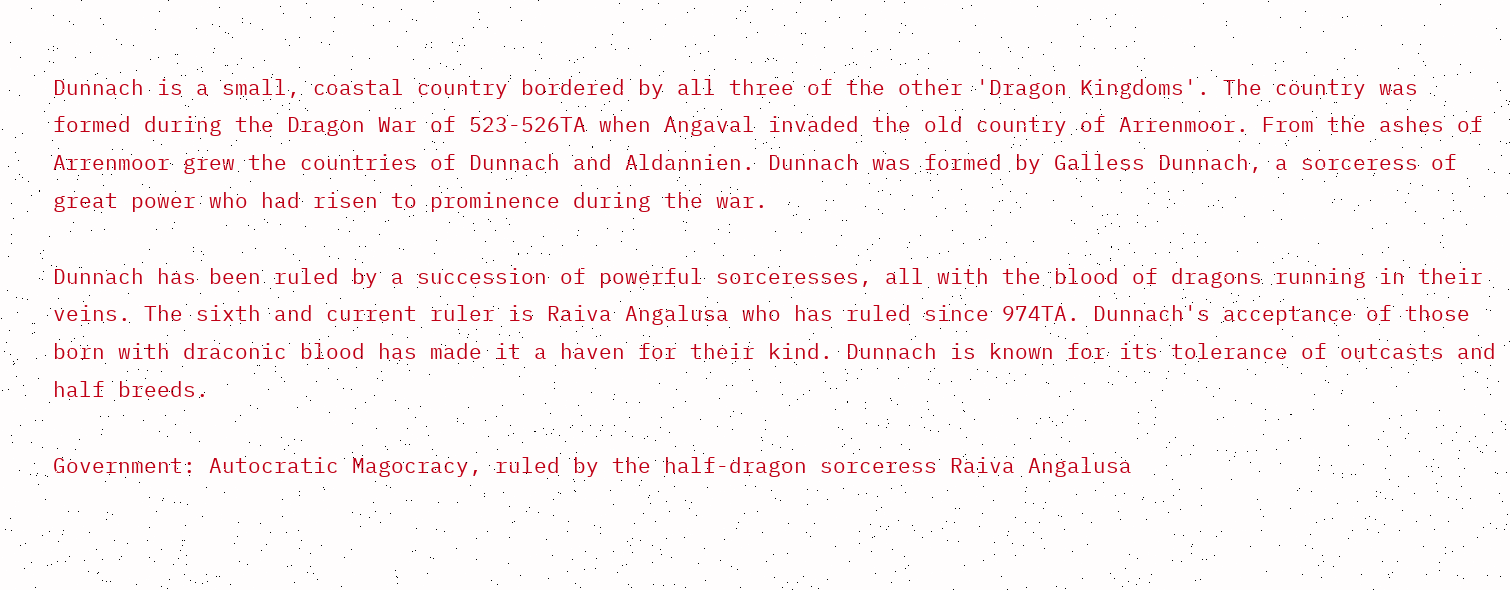Dunnach is a small, coastal country bordered by all three of the other 'Dragon Kingdoms'. The country was formed during the Dragon War of 523-526TA when Angaval invaded the old country of Arrenmoor. From the ashes of Arrenmoor grew the countries of Dunnach and Aldannien. Dunnach was formed by Galless Dunnach, a sorceress of great power who had risen to prominence during the war.

Dunnach has been ruled by a succession of powerful sorceresses, all with the blood of dragons running in their veins. The sixth and current ruler is Raiva Angalusa who has ruled since 974TA. Dunnach's acceptance of those born with draconic blood has made it a haven for their kind. Dunnach is known for its tolerance of outcasts and half breeds.

Government: Autocratic Magocracy, ruled by the half-dragon sorceress Raiva Angalusa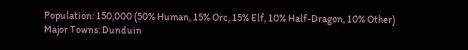Population: 150,000 (50% Human, 15% Orc, 15% Elf, 10% Half-Dragon, 10% Other)
Major Towns: Dunduin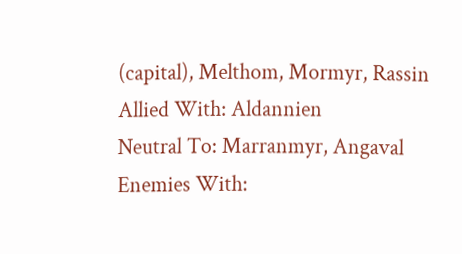(capital), Melthom, Mormyr, Rassin
Allied With: Aldannien
Neutral To: Marranmyr, Angaval
Enemies With: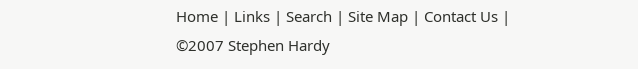Home | Links | Search | Site Map | Contact Us | ©2007 Stephen Hardy